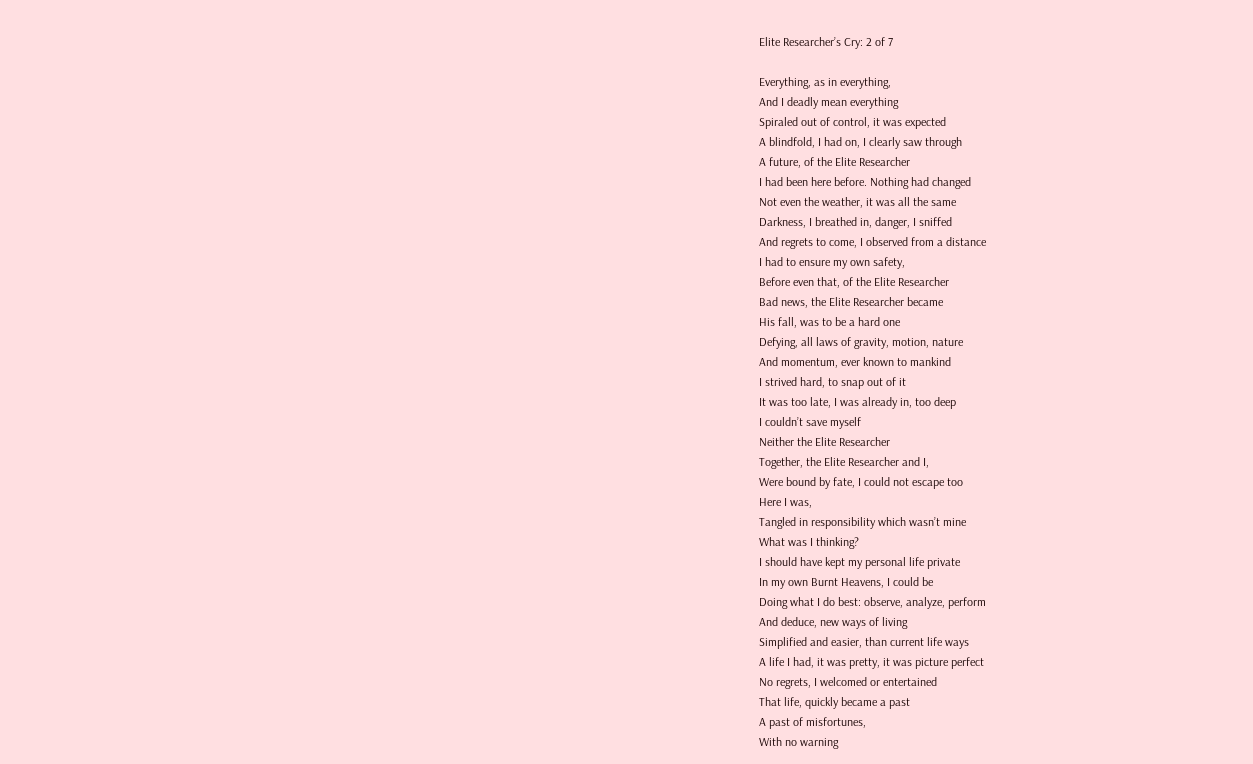Elite Researcher’s Cry: 2 of 7

Everything, as in everything,
And I deadly mean everything
Spiraled out of control, it was expected
A blindfold, I had on, I clearly saw through
A future, of the Elite Researcher
I had been here before. Nothing had changed
Not even the weather, it was all the same
Darkness, I breathed in, danger, I sniffed
And regrets to come, I observed from a distance
I had to ensure my own safety,
Before even that, of the Elite Researcher
Bad news, the Elite Researcher became
His fall, was to be a hard one
Defying, all laws of gravity, motion, nature
And momentum, ever known to mankind
I strived hard, to snap out of it
It was too late, I was already in, too deep
I couldn’t save myself
Neither the Elite Researcher
Together, the Elite Researcher and I,
Were bound by fate, I could not escape too
Here I was,
Tangled in responsibility which wasn’t mine
What was I thinking?
I should have kept my personal life private
In my own Burnt Heavens, I could be
Doing what I do best: observe, analyze, perform
And deduce, new ways of living
Simplified and easier, than current life ways
A life I had, it was pretty, it was picture perfect
No regrets, I welcomed or entertained
That life, quickly became a past
A past of misfortunes,
With no warning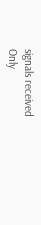signals received
Only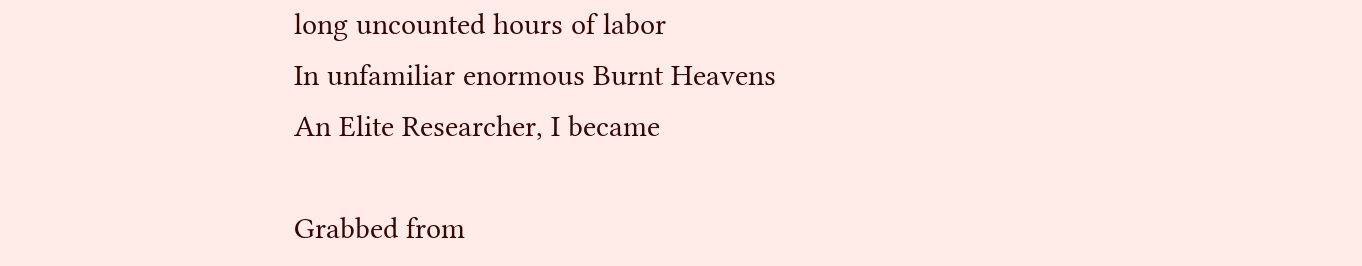long uncounted hours of labor
In unfamiliar enormous Burnt Heavens
An Elite Researcher, I became

Grabbed from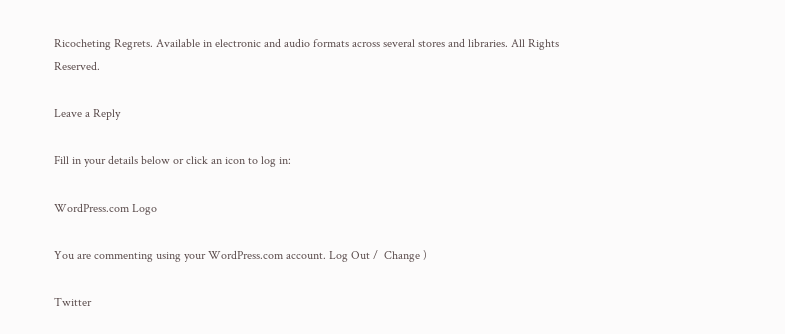Ricocheting Regrets. Available in electronic and audio formats across several stores and libraries. All Rights Reserved.

Leave a Reply

Fill in your details below or click an icon to log in:

WordPress.com Logo

You are commenting using your WordPress.com account. Log Out /  Change )

Twitter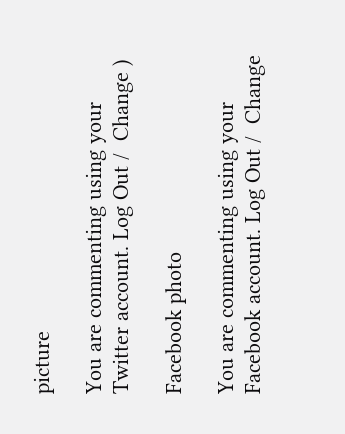picture

You are commenting using your Twitter account. Log Out /  Change )

Facebook photo

You are commenting using your Facebook account. Log Out /  Change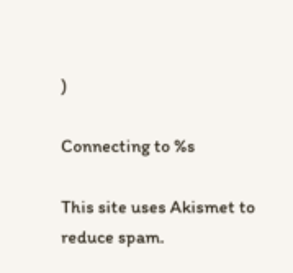)

Connecting to %s

This site uses Akismet to reduce spam.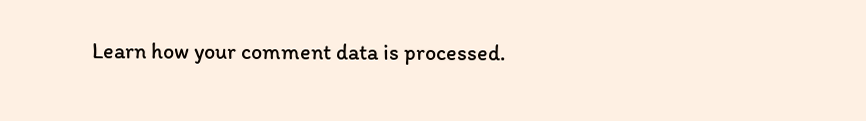Learn how your comment data is processed.